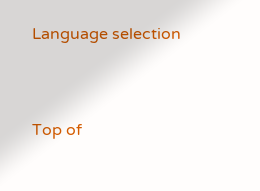Language selection


Top of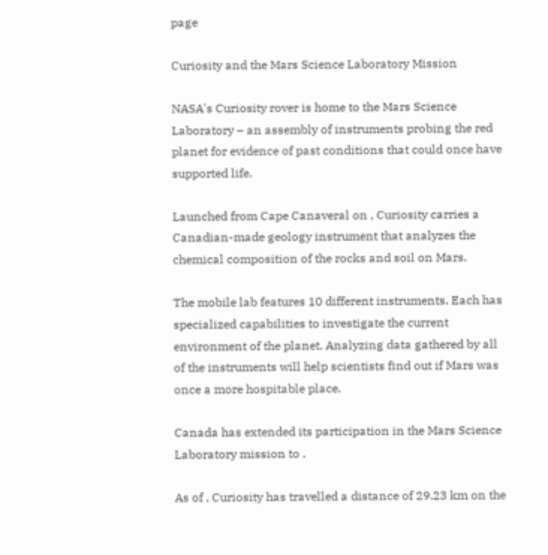page

Curiosity and the Mars Science Laboratory Mission

NASA's Curiosity rover is home to the Mars Science Laboratory – an assembly of instruments probing the red planet for evidence of past conditions that could once have supported life.

Launched from Cape Canaveral on , Curiosity carries a Canadian-made geology instrument that analyzes the chemical composition of the rocks and soil on Mars.

The mobile lab features 10 different instruments. Each has specialized capabilities to investigate the current environment of the planet. Analyzing data gathered by all of the instruments will help scientists find out if Mars was once a more hospitable place.

Canada has extended its participation in the Mars Science Laboratory mission to .

As of , Curiosity has travelled a distance of 29.23 km on the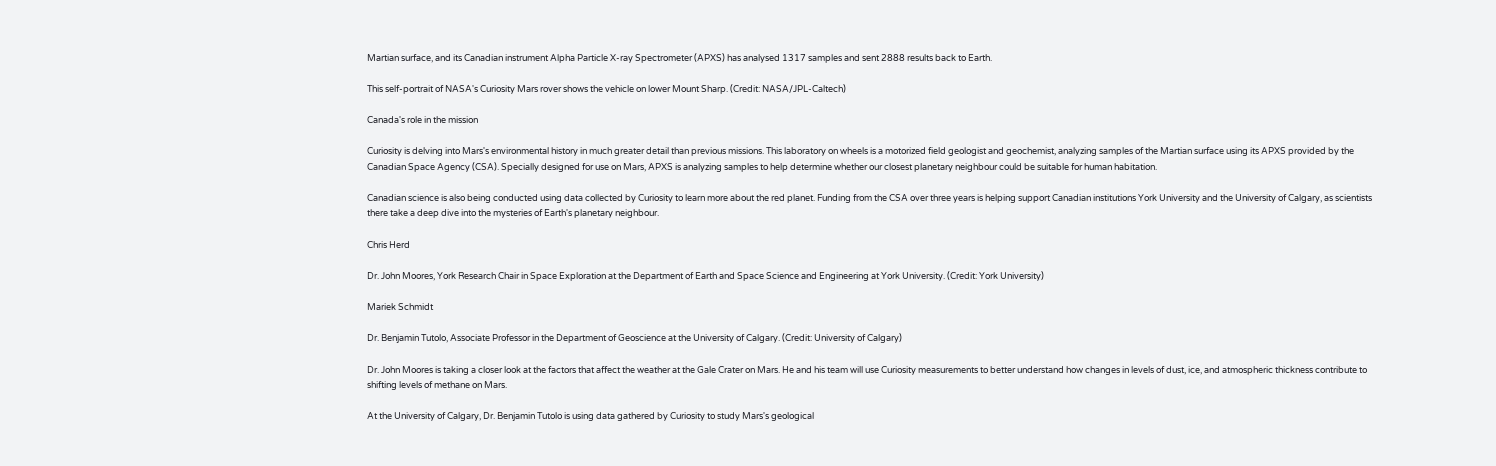Martian surface, and its Canadian instrument Alpha Particle X-ray Spectrometer (APXS) has analysed 1317 samples and sent 2888 results back to Earth.

This self-portrait of NASA's Curiosity Mars rover shows the vehicle on lower Mount Sharp. (Credit: NASA/JPL-Caltech)

Canada's role in the mission

Curiosity is delving into Mars's environmental history in much greater detail than previous missions. This laboratory on wheels is a motorized field geologist and geochemist, analyzing samples of the Martian surface using its APXS provided by the Canadian Space Agency (CSA). Specially designed for use on Mars, APXS is analyzing samples to help determine whether our closest planetary neighbour could be suitable for human habitation.

Canadian science is also being conducted using data collected by Curiosity to learn more about the red planet. Funding from the CSA over three years is helping support Canadian institutions York University and the University of Calgary, as scientists there take a deep dive into the mysteries of Earth's planetary neighbour.

Chris Herd

Dr. John Moores, York Research Chair in Space Exploration at the Department of Earth and Space Science and Engineering at York University. (Credit: York University)

Mariek Schmidt

Dr. Benjamin Tutolo, Associate Professor in the Department of Geoscience at the University of Calgary. (Credit: University of Calgary)

Dr. John Moores is taking a closer look at the factors that affect the weather at the Gale Crater on Mars. He and his team will use Curiosity measurements to better understand how changes in levels of dust, ice, and atmospheric thickness contribute to shifting levels of methane on Mars.

At the University of Calgary, Dr. Benjamin Tutolo is using data gathered by Curiosity to study Mars's geological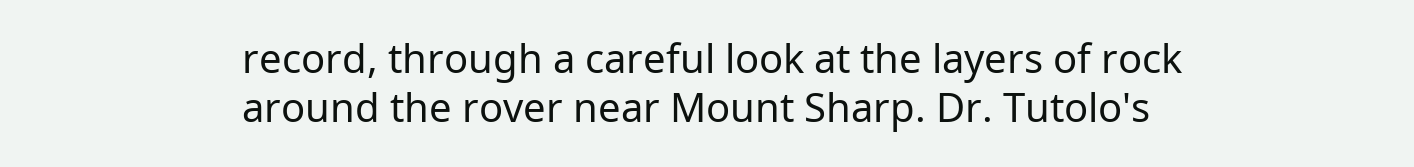record, through a careful look at the layers of rock around the rover near Mount Sharp. Dr. Tutolo's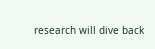research will dive back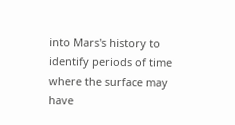into Mars's history to identify periods of time where the surface may have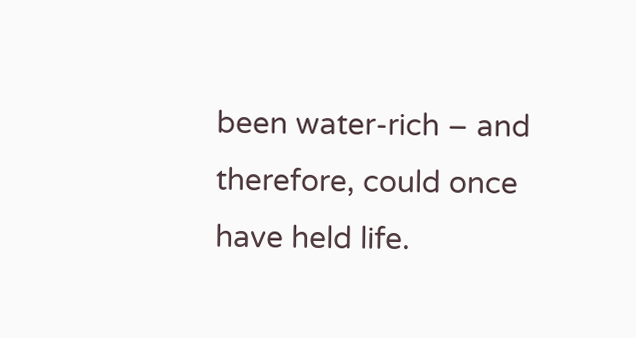been water-rich – and therefore, could once have held life.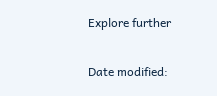Explore further

Date modified: